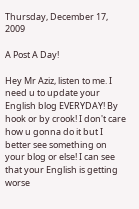Thursday, December 17, 2009

A Post A Day!

Hey Mr Aziz, listen to me. I need u to update your English blog EVERYDAY! By hook or by crook! I don't care how u gonna do it but I better see something on your blog or else! I can see that your English is getting worse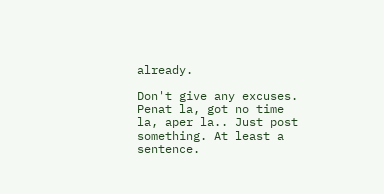already.

Don't give any excuses. Penat la, got no time la, aper la.. Just post something. At least a sentence.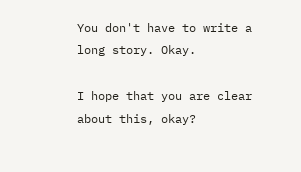You don't have to write a long story. Okay.

I hope that you are clear about this, okay?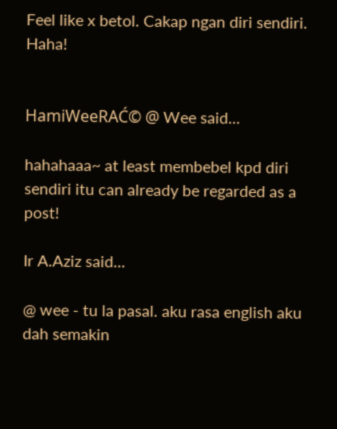Feel like x betol. Cakap ngan diri sendiri. Haha!


HamiWeeRAĆ© @ Wee said...

hahahaaa~ at least membebel kpd diri sendiri itu can already be regarded as a post!

Ir A.Aziz said...

@ wee - tu la pasal. aku rasa english aku dah semakin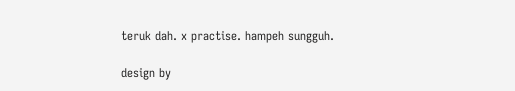teruk dah. x practise. hampeh sungguh.

design by